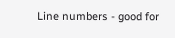Line numbers - good for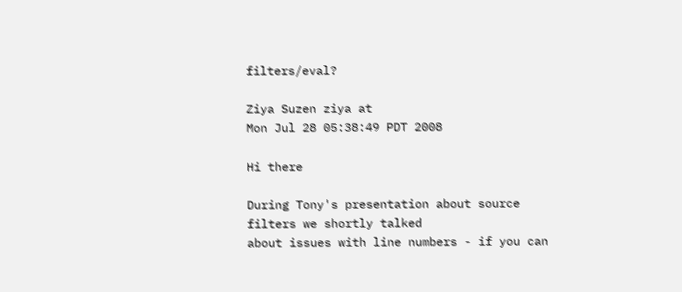filters/eval?

Ziya Suzen ziya at
Mon Jul 28 05:38:49 PDT 2008

Hi there

During Tony's presentation about source filters we shortly talked
about issues with line numbers - if you can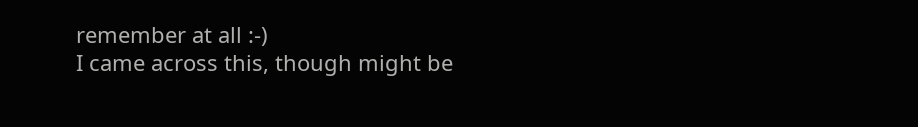remember at all :-)
I came across this, though might be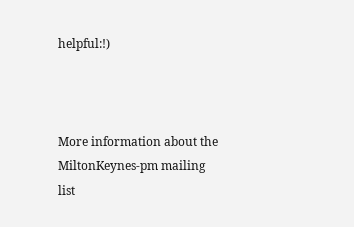helpful:!)



More information about the MiltonKeynes-pm mailing list